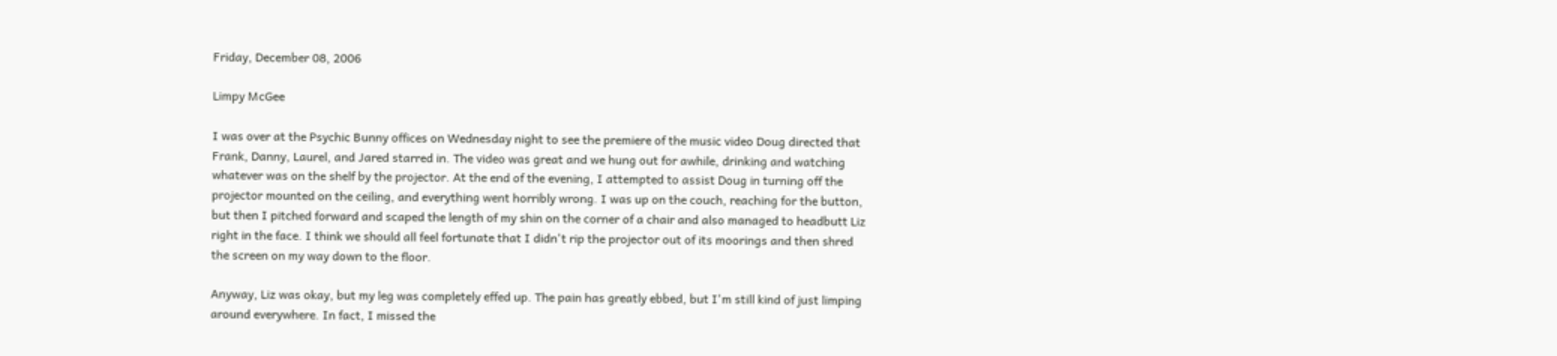Friday, December 08, 2006

Limpy McGee

I was over at the Psychic Bunny offices on Wednesday night to see the premiere of the music video Doug directed that Frank, Danny, Laurel, and Jared starred in. The video was great and we hung out for awhile, drinking and watching whatever was on the shelf by the projector. At the end of the evening, I attempted to assist Doug in turning off the projector mounted on the ceiling, and everything went horribly wrong. I was up on the couch, reaching for the button, but then I pitched forward and scaped the length of my shin on the corner of a chair and also managed to headbutt Liz right in the face. I think we should all feel fortunate that I didn't rip the projector out of its moorings and then shred the screen on my way down to the floor.

Anyway, Liz was okay, but my leg was completely effed up. The pain has greatly ebbed, but I'm still kind of just limping around everywhere. In fact, I missed the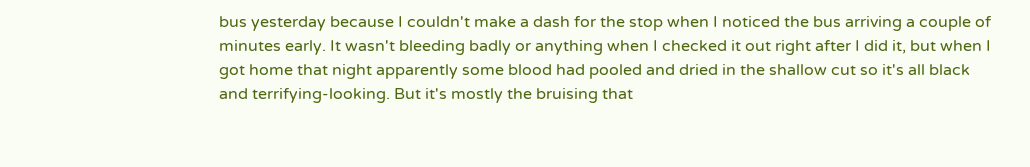bus yesterday because I couldn't make a dash for the stop when I noticed the bus arriving a couple of minutes early. It wasn't bleeding badly or anything when I checked it out right after I did it, but when I got home that night apparently some blood had pooled and dried in the shallow cut so it's all black and terrifying-looking. But it's mostly the bruising that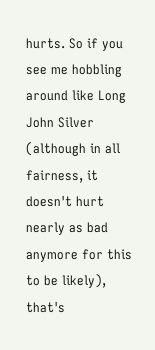hurts. So if you see me hobbling around like Long John Silver (although in all fairness, it doesn't hurt nearly as bad anymore for this to be likely), that's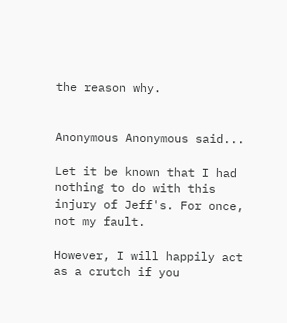the reason why.


Anonymous Anonymous said...

Let it be known that I had nothing to do with this injury of Jeff's. For once, not my fault.

However, I will happily act as a crutch if you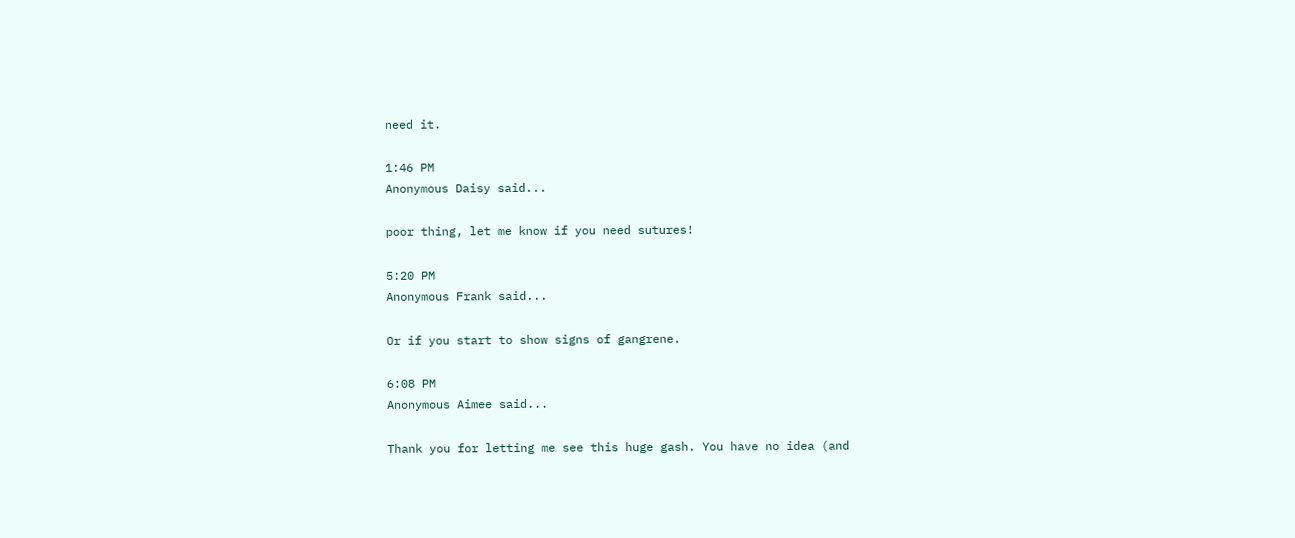need it.

1:46 PM
Anonymous Daisy said...

poor thing, let me know if you need sutures!

5:20 PM
Anonymous Frank said...

Or if you start to show signs of gangrene.

6:08 PM
Anonymous Aimee said...

Thank you for letting me see this huge gash. You have no idea (and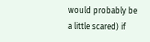would probably be a little scared) if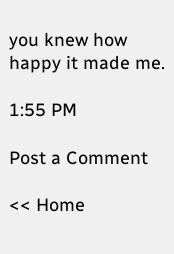you knew how happy it made me.

1:55 PM

Post a Comment

<< Home